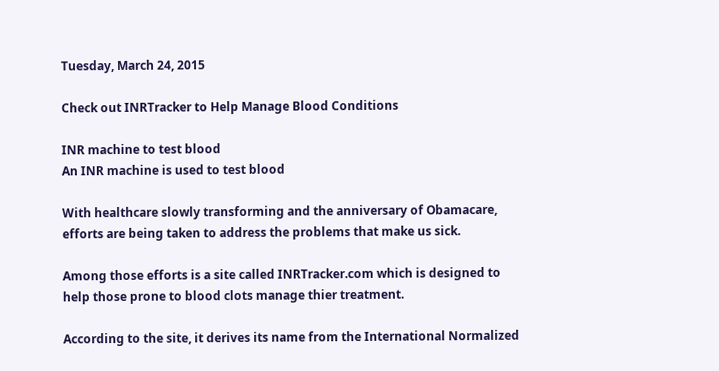Tuesday, March 24, 2015

Check out INRTracker to Help Manage Blood Conditions

INR machine to test blood
An INR machine is used to test blood

With healthcare slowly transforming and the anniversary of Obamacare, efforts are being taken to address the problems that make us sick.

Among those efforts is a site called INRTracker.com which is designed to help those prone to blood clots manage thier treatment.

According to the site, it derives its name from the International Normalized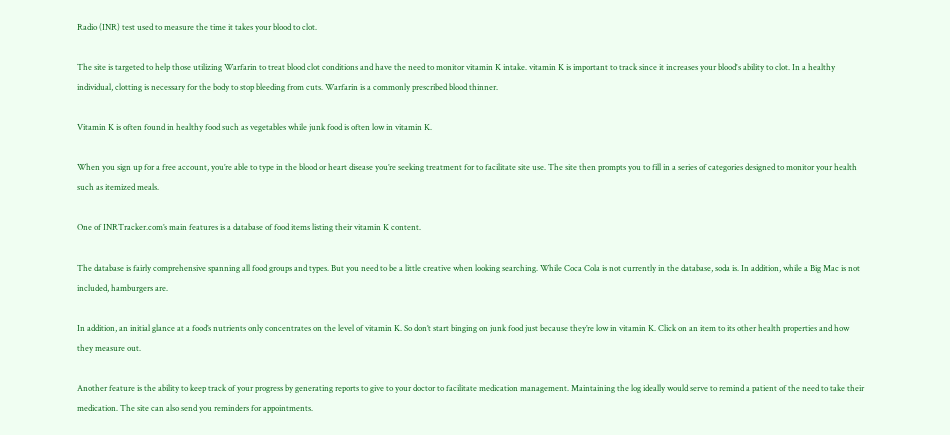Radio (INR) test used to measure the time it takes your blood to clot.

The site is targeted to help those utilizing Warfarin to treat blood clot conditions and have the need to monitor vitamin K intake. vitamin K is important to track since it increases your blood's ability to clot. In a healthy individual, clotting is necessary for the body to stop bleeding from cuts. Warfarin is a commonly prescribed blood thinner.

Vitamin K is often found in healthy food such as vegetables while junk food is often low in vitamin K.

When you sign up for a free account, you’re able to type in the blood or heart disease you’re seeking treatment for to facilitate site use. The site then prompts you to fill in a series of categories designed to monitor your health such as itemized meals.

One of INRTracker.com’s main features is a database of food items listing their vitamin K content.

The database is fairly comprehensive spanning all food groups and types. But you need to be a little creative when looking searching. While Coca Cola is not currently in the database, soda is. In addition, while a Big Mac is not included, hamburgers are.

In addition, an initial glance at a food’s nutrients only concentrates on the level of vitamin K. So don’t start binging on junk food just because they’re low in vitamin K. Click on an item to its other health properties and how they measure out.

Another feature is the ability to keep track of your progress by generating reports to give to your doctor to facilitate medication management. Maintaining the log ideally would serve to remind a patient of the need to take their medication. The site can also send you reminders for appointments.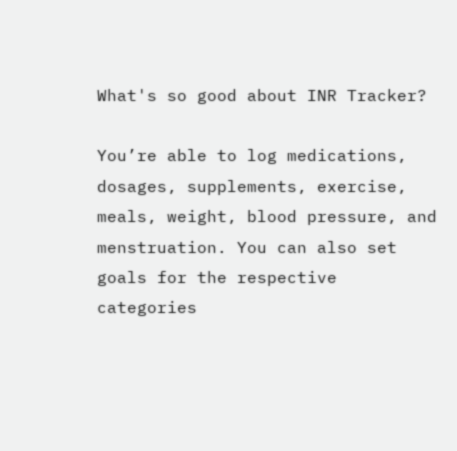What's so good about INR Tracker?

You’re able to log medications, dosages, supplements, exercise, meals, weight, blood pressure, and menstruation. You can also set goals for the respective categories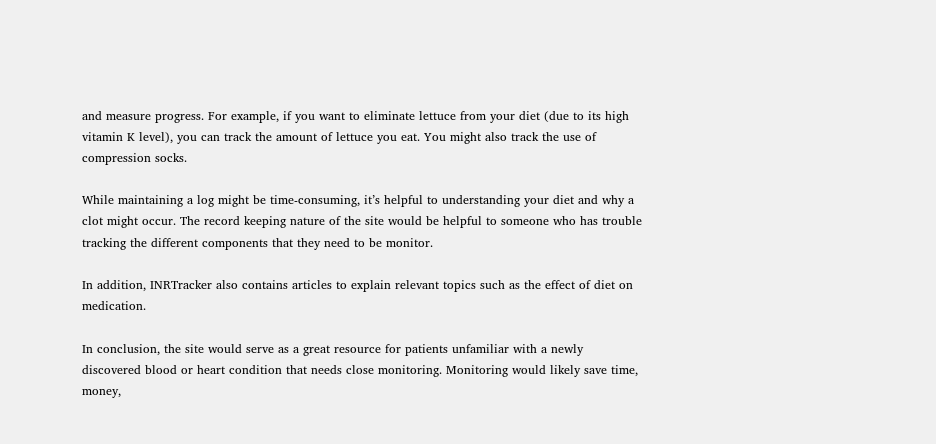and measure progress. For example, if you want to eliminate lettuce from your diet (due to its high vitamin K level), you can track the amount of lettuce you eat. You might also track the use of compression socks.

While maintaining a log might be time-consuming, it’s helpful to understanding your diet and why a clot might occur. The record keeping nature of the site would be helpful to someone who has trouble tracking the different components that they need to be monitor.

In addition, INRTracker also contains articles to explain relevant topics such as the effect of diet on medication.

In conclusion, the site would serve as a great resource for patients unfamiliar with a newly discovered blood or heart condition that needs close monitoring. Monitoring would likely save time, money,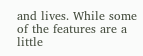and lives. While some of the features are a little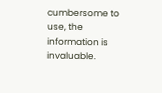cumbersome to use, the information is invaluable.